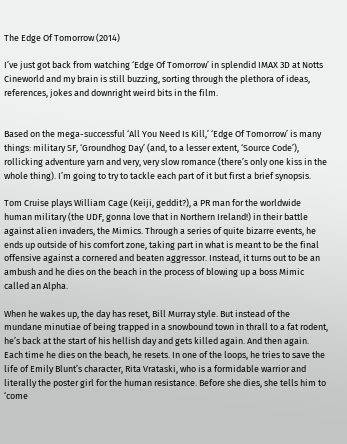The Edge Of Tomorrow (2014)

I’ve just got back from watching ‘Edge Of Tomorrow’ in splendid IMAX 3D at Notts Cineworld and my brain is still buzzing, sorting through the plethora of ideas, references, jokes and downright weird bits in the film.


Based on the mega-successful ‘All You Need Is Kill,’ ‘Edge Of Tomorrow’ is many things: military SF, ‘Groundhog Day’ (and, to a lesser extent, ‘Source Code’), rollicking adventure yarn and very, very slow romance (there’s only one kiss in the whole thing). I’m going to try to tackle each part of it but first a brief synopsis.

Tom Cruise plays William Cage (Keiji, geddit?), a PR man for the worldwide human military (the UDF, gonna love that in Northern Ireland!) in their battle against alien invaders, the Mimics. Through a series of quite bizarre events, he ends up outside of his comfort zone, taking part in what is meant to be the final offensive against a cornered and beaten aggressor. Instead, it turns out to be an ambush and he dies on the beach in the process of blowing up a boss Mimic called an Alpha.

When he wakes up, the day has reset, Bill Murray style. But instead of the mundane minutiae of being trapped in a snowbound town in thrall to a fat rodent, he’s back at the start of his hellish day and gets killed again. And then again. Each time he dies on the beach, he resets. In one of the loops, he tries to save the life of Emily Blunt’s character, Rita Vrataski, who is a formidable warrior and literally the poster girl for the human resistance. Before she dies, she tells him to ‘come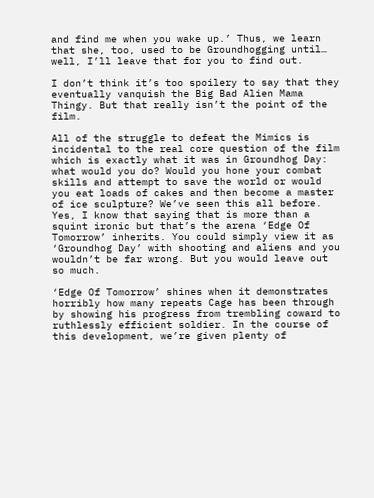and find me when you wake up.’ Thus, we learn that she, too, used to be Groundhogging until… well, I’ll leave that for you to find out.

I don’t think it’s too spoilery to say that they eventually vanquish the Big Bad Alien Mama Thingy. But that really isn’t the point of the film.

All of the struggle to defeat the Mimics is incidental to the real core question of the film which is exactly what it was in Groundhog Day: what would you do? Would you hone your combat skills and attempt to save the world or would you eat loads of cakes and then become a master of ice sculpture? We’ve seen this all before. Yes, I know that saying that is more than a squint ironic but that’s the arena ‘Edge Of Tomorrow’ inherits. You could simply view it as ‘Groundhog Day’ with shooting and aliens and you wouldn’t be far wrong. But you would leave out so much.

‘Edge Of Tomorrow’ shines when it demonstrates horribly how many repeats Cage has been through by showing his progress from trembling coward to ruthlessly efficient soldier. In the course of this development, we’re given plenty of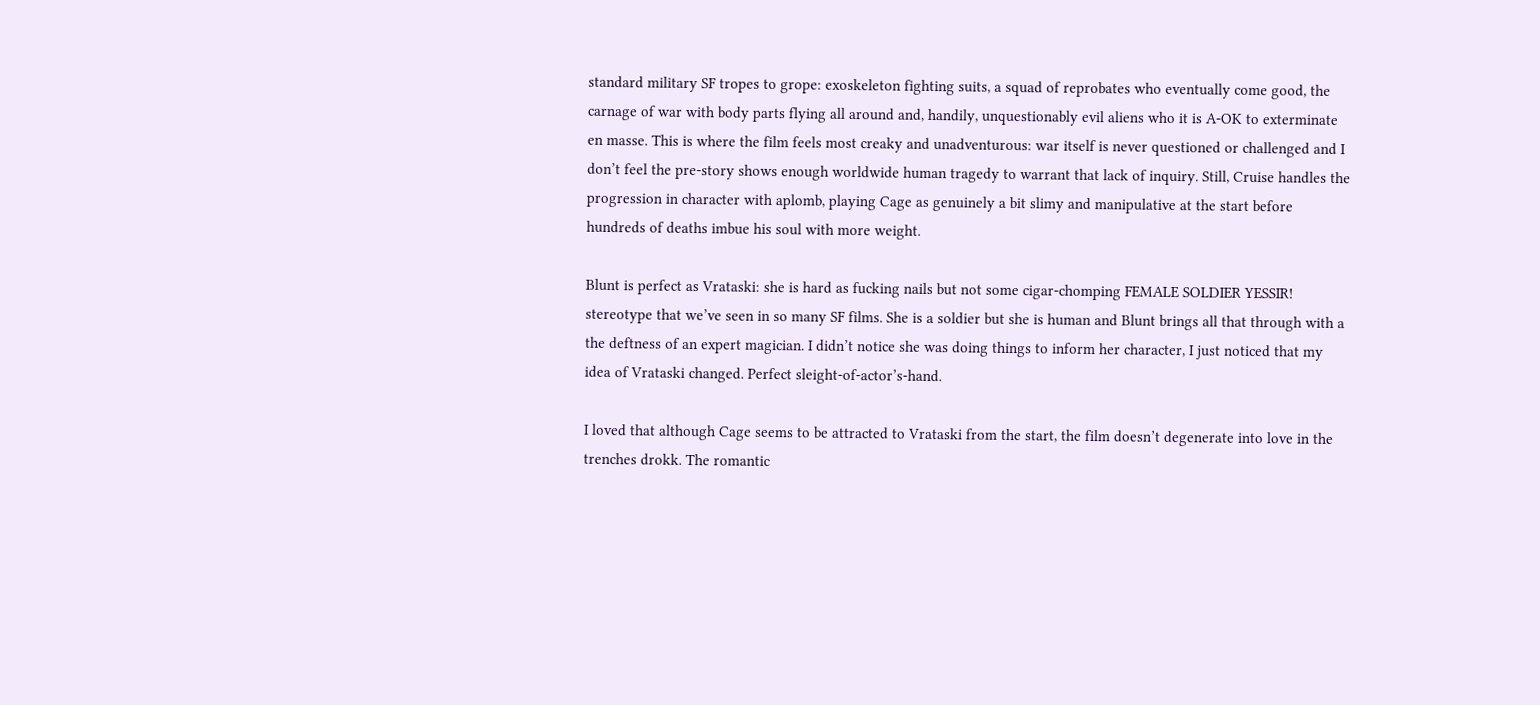standard military SF tropes to grope: exoskeleton fighting suits, a squad of reprobates who eventually come good, the carnage of war with body parts flying all around and, handily, unquestionably evil aliens who it is A-OK to exterminate en masse. This is where the film feels most creaky and unadventurous: war itself is never questioned or challenged and I don’t feel the pre-story shows enough worldwide human tragedy to warrant that lack of inquiry. Still, Cruise handles the progression in character with aplomb, playing Cage as genuinely a bit slimy and manipulative at the start before hundreds of deaths imbue his soul with more weight.

Blunt is perfect as Vrataski: she is hard as fucking nails but not some cigar-chomping FEMALE SOLDIER YESSIR! stereotype that we’ve seen in so many SF films. She is a soldier but she is human and Blunt brings all that through with a the deftness of an expert magician. I didn’t notice she was doing things to inform her character, I just noticed that my idea of Vrataski changed. Perfect sleight-of-actor’s-hand.

I loved that although Cage seems to be attracted to Vrataski from the start, the film doesn’t degenerate into love in the trenches drokk. The romantic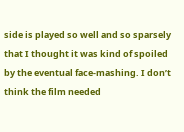side is played so well and so sparsely that I thought it was kind of spoiled by the eventual face-mashing. I don’t think the film needed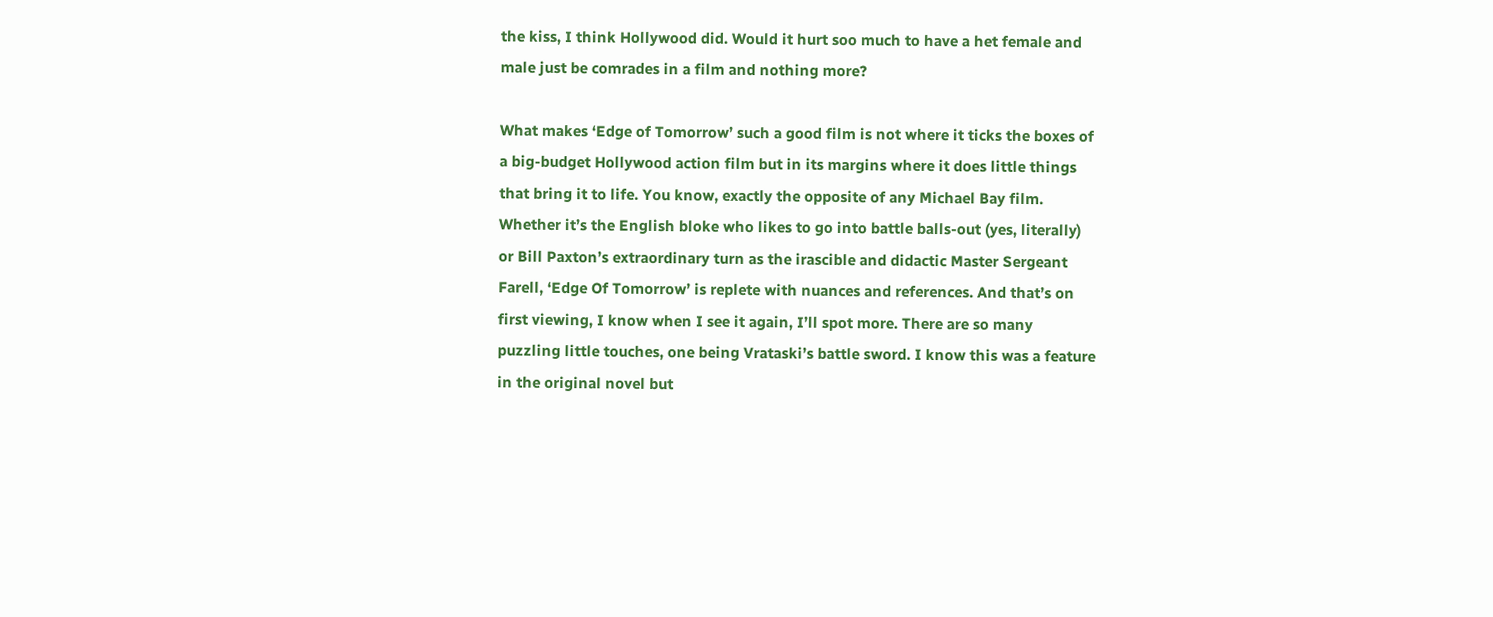the kiss, I think Hollywood did. Would it hurt soo much to have a het female and male just be comrades in a film and nothing more?

What makes ‘Edge of Tomorrow’ such a good film is not where it ticks the boxes of a big-budget Hollywood action film but in its margins where it does little things that bring it to life. You know, exactly the opposite of any Michael Bay film. Whether it’s the English bloke who likes to go into battle balls-out (yes, literally) or Bill Paxton’s extraordinary turn as the irascible and didactic Master Sergeant Farell, ‘Edge Of Tomorrow’ is replete with nuances and references. And that’s on first viewing, I know when I see it again, I’ll spot more. There are so many puzzling little touches, one being Vrataski’s battle sword. I know this was a feature in the original novel but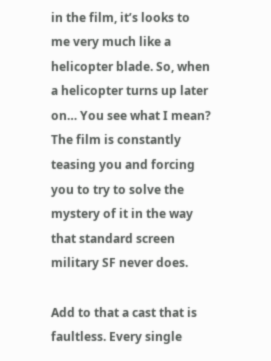in the film, it’s looks to me very much like a helicopter blade. So, when a helicopter turns up later on… You see what I mean? The film is constantly teasing you and forcing you to try to solve the mystery of it in the way that standard screen military SF never does.

Add to that a cast that is faultless. Every single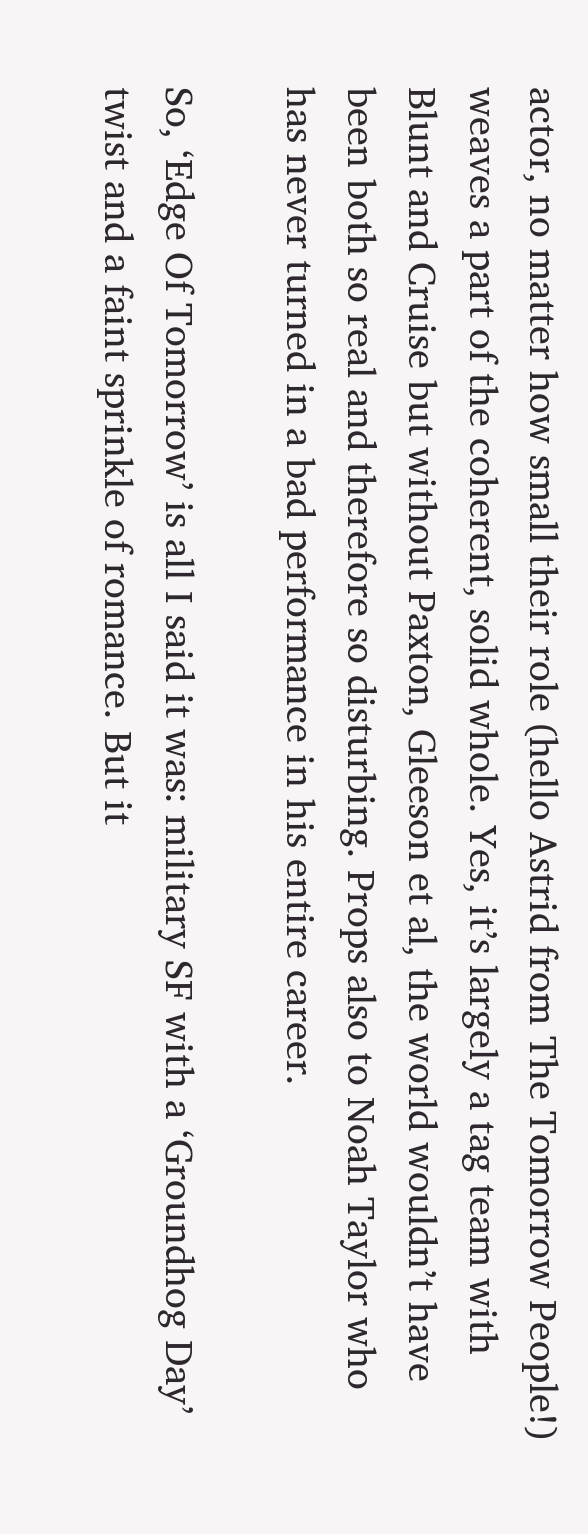actor, no matter how small their role (hello Astrid from The Tomorrow People!) weaves a part of the coherent, solid whole. Yes, it’s largely a tag team with Blunt and Cruise but without Paxton, Gleeson et al, the world wouldn’t have been both so real and therefore so disturbing. Props also to Noah Taylor who has never turned in a bad performance in his entire career.

So, ‘Edge Of Tomorrow’ is all I said it was: military SF with a ‘Groundhog Day’ twist and a faint sprinkle of romance. But it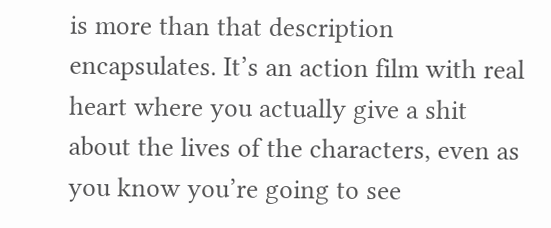is more than that description encapsulates. It’s an action film with real heart where you actually give a shit about the lives of the characters, even as you know you’re going to see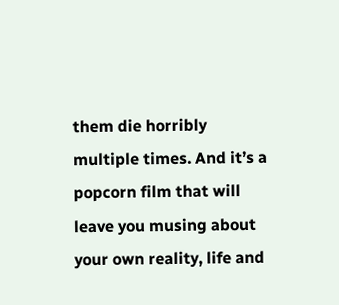them die horribly multiple times. And it’s a popcorn film that will leave you musing about your own reality, life and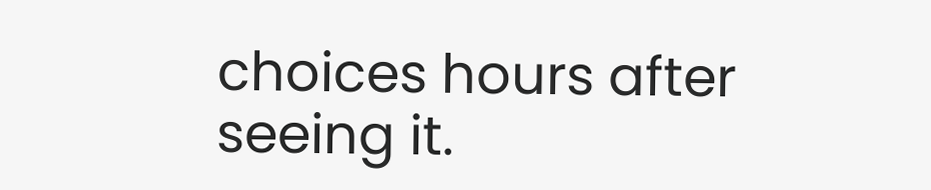choices hours after seeing it.